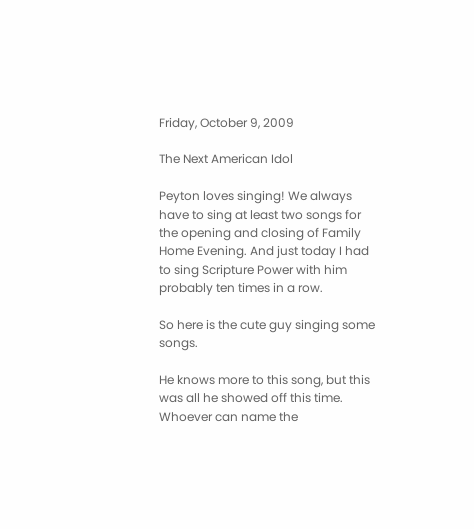Friday, October 9, 2009

The Next American Idol

Peyton loves singing! We always have to sing at least two songs for the opening and closing of Family Home Evening. And just today I had to sing Scripture Power with him probably ten times in a row.

So here is the cute guy singing some songs.

He knows more to this song, but this was all he showed off this time. Whoever can name the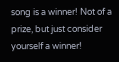song is a winner! Not of a prize, but just consider yourself a winner!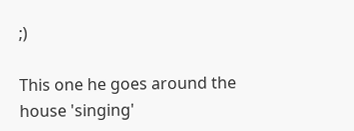;)

This one he goes around the house 'singing'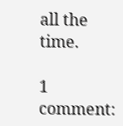all the time.

1 comment: